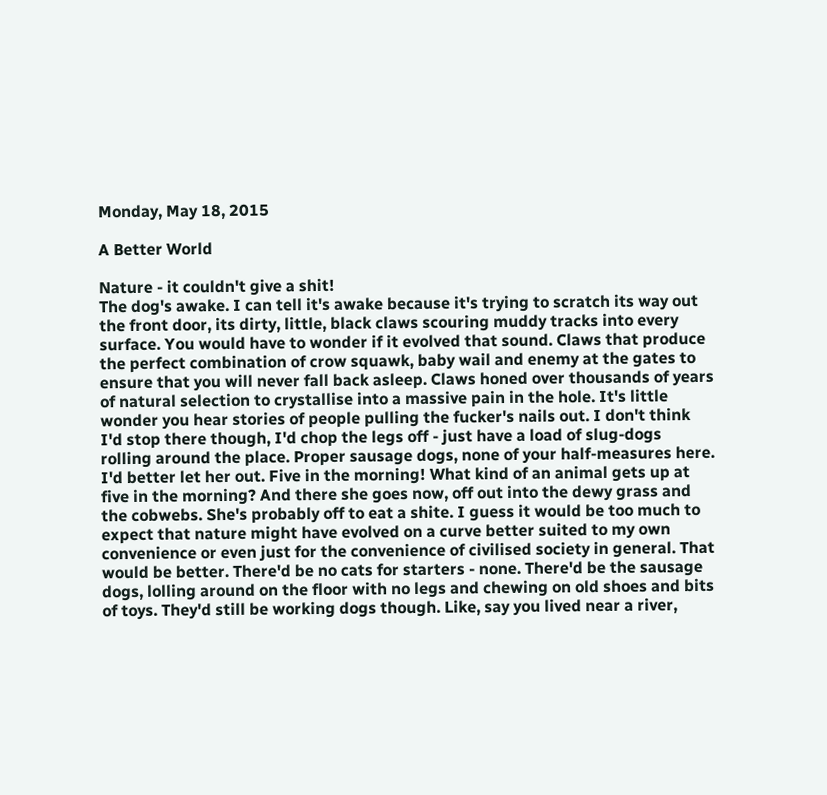Monday, May 18, 2015

A Better World

Nature - it couldn't give a shit!
The dog's awake. I can tell it's awake because it's trying to scratch its way out the front door, its dirty, little, black claws scouring muddy tracks into every surface. You would have to wonder if it evolved that sound. Claws that produce the perfect combination of crow squawk, baby wail and enemy at the gates to ensure that you will never fall back asleep. Claws honed over thousands of years of natural selection to crystallise into a massive pain in the hole. It's little wonder you hear stories of people pulling the fucker's nails out. I don't think I'd stop there though, I'd chop the legs off - just have a load of slug-dogs rolling around the place. Proper sausage dogs, none of your half-measures here. I'd better let her out. Five in the morning! What kind of an animal gets up at five in the morning? And there she goes now, off out into the dewy grass and the cobwebs. She's probably off to eat a shite. I guess it would be too much to expect that nature might have evolved on a curve better suited to my own convenience or even just for the convenience of civilised society in general. That would be better. There'd be no cats for starters - none. There'd be the sausage dogs, lolling around on the floor with no legs and chewing on old shoes and bits of toys. They'd still be working dogs though. Like, say you lived near a river,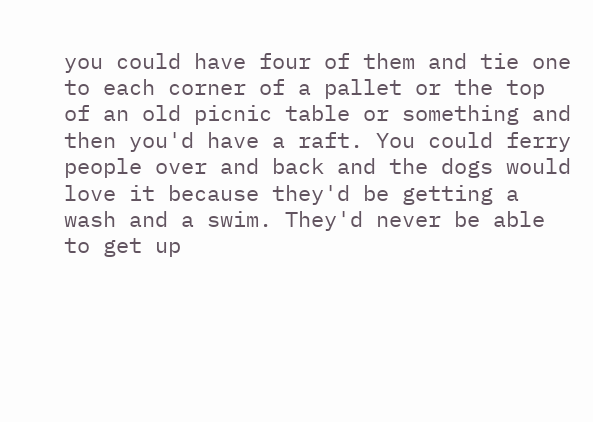you could have four of them and tie one to each corner of a pallet or the top of an old picnic table or something and then you'd have a raft. You could ferry people over and back and the dogs would love it because they'd be getting a wash and a swim. They'd never be able to get up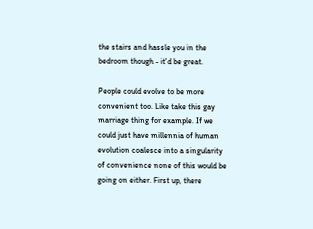the stairs and hassle you in the bedroom though - it'd be great.

People could evolve to be more convenient too. Like take this gay marriage thing for example. If we could just have millennia of human evolution coalesce into a singularity of convenience none of this would be going on either. First up, there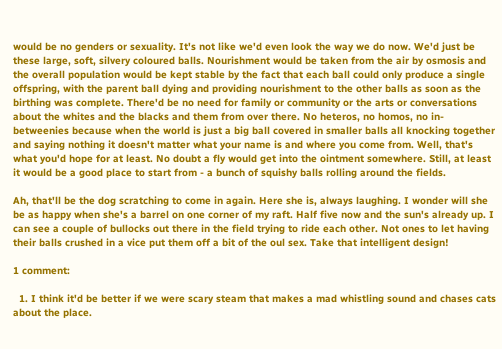would be no genders or sexuality. It's not like we'd even look the way we do now. We'd just be these large, soft, silvery coloured balls. Nourishment would be taken from the air by osmosis and the overall population would be kept stable by the fact that each ball could only produce a single offspring, with the parent ball dying and providing nourishment to the other balls as soon as the birthing was complete. There'd be no need for family or community or the arts or conversations about the whites and the blacks and them from over there. No heteros, no homos, no in-betweenies because when the world is just a big ball covered in smaller balls all knocking together and saying nothing it doesn't matter what your name is and where you come from. Well, that's what you'd hope for at least. No doubt a fly would get into the ointment somewhere. Still, at least it would be a good place to start from - a bunch of squishy balls rolling around the fields.

Ah, that'll be the dog scratching to come in again. Here she is, always laughing. I wonder will she be as happy when she's a barrel on one corner of my raft. Half five now and the sun's already up. I can see a couple of bullocks out there in the field trying to ride each other. Not ones to let having their balls crushed in a vice put them off a bit of the oul sex. Take that intelligent design!

1 comment:

  1. I think it'd be better if we were scary steam that makes a mad whistling sound and chases cats about the place.